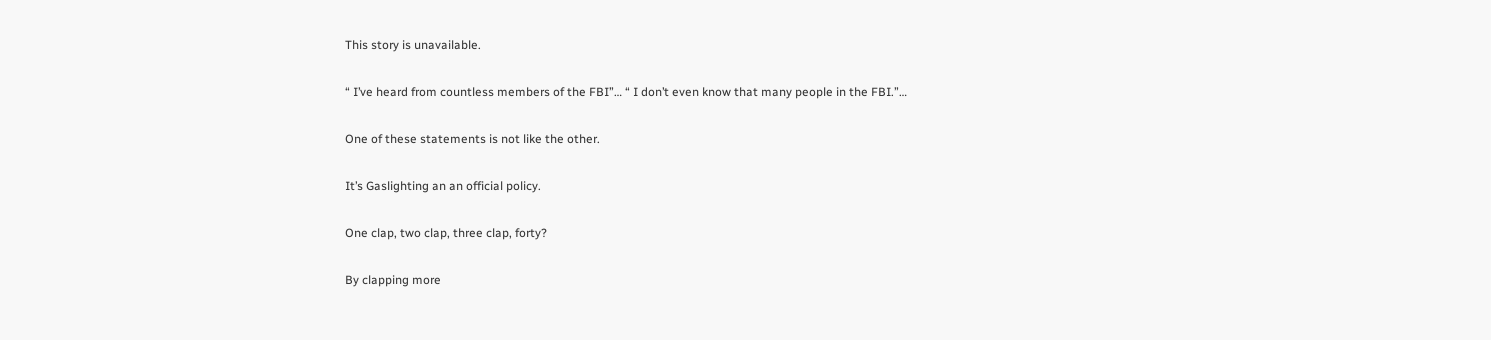This story is unavailable.

“ I’ve heard from countless members of the FBI”… “ I don’t even know that many people in the FBI.”…

One of these statements is not like the other.

It’s Gaslighting an an official policy.

One clap, two clap, three clap, forty?

By clapping more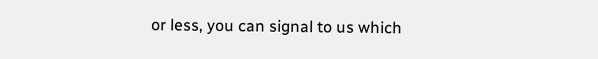or less, you can signal to us which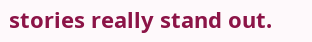stories really stand out.